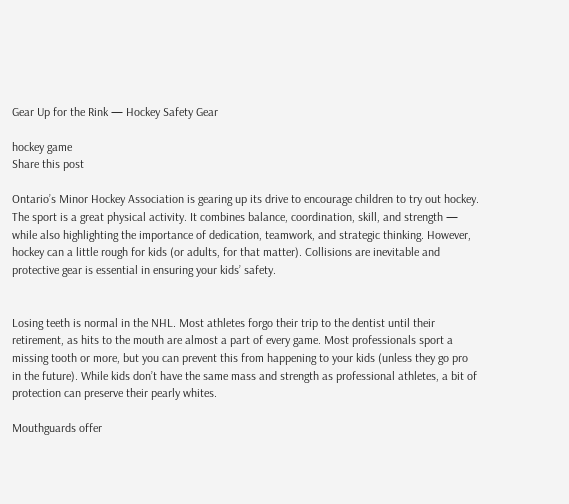Gear Up for the Rink — Hockey Safety Gear

hockey game
Share this post

Ontario’s Minor Hockey Association is gearing up its drive to encourage children to try out hockey. The sport is a great physical activity. It combines balance, coordination, skill, and strength — while also highlighting the importance of dedication, teamwork, and strategic thinking. However, hockey can a little rough for kids (or adults, for that matter). Collisions are inevitable and protective gear is essential in ensuring your kids’ safety.


Losing teeth is normal in the NHL. Most athletes forgo their trip to the dentist until their retirement, as hits to the mouth are almost a part of every game. Most professionals sport a missing tooth or more, but you can prevent this from happening to your kids (unless they go pro in the future). While kids don’t have the same mass and strength as professional athletes, a bit of protection can preserve their pearly whites.

Mouthguards offer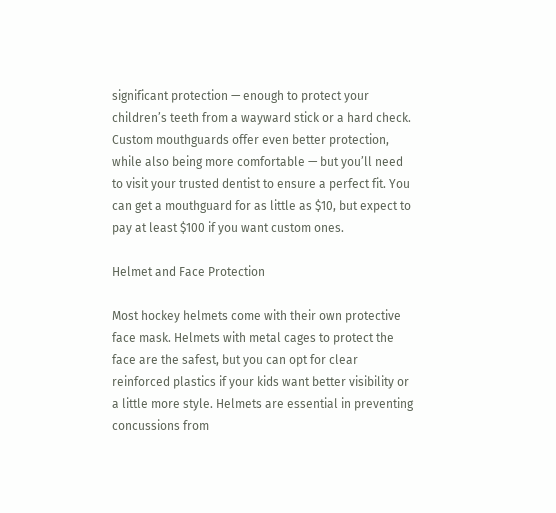significant protection — enough to protect your children’s teeth from a wayward stick or a hard check. Custom mouthguards offer even better protection, while also being more comfortable — but you’ll need to visit your trusted dentist to ensure a perfect fit. You can get a mouthguard for as little as $10, but expect to pay at least $100 if you want custom ones.

Helmet and Face Protection

Most hockey helmets come with their own protective face mask. Helmets with metal cages to protect the face are the safest, but you can opt for clear reinforced plastics if your kids want better visibility or a little more style. Helmets are essential in preventing concussions from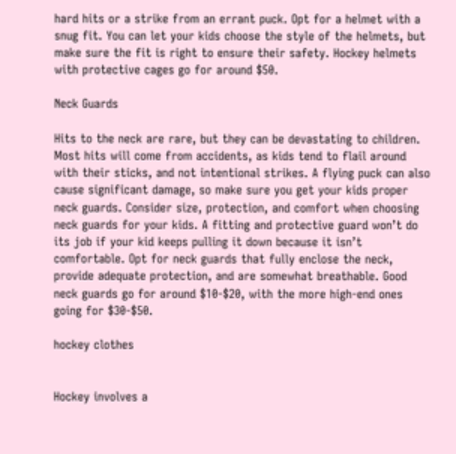hard hits or a strike from an errant puck. Opt for a helmet with a snug fit. You can let your kids choose the style of the helmets, but make sure the fit is right to ensure their safety. Hockey helmets with protective cages go for around $50.

Neck Guards

Hits to the neck are rare, but they can be devastating to children. Most hits will come from accidents, as kids tend to flail around with their sticks, and not intentional strikes. A flying puck can also cause significant damage, so make sure you get your kids proper neck guards. Consider size, protection, and comfort when choosing neck guards for your kids. A fitting and protective guard won’t do its job if your kid keeps pulling it down because it isn’t comfortable. Opt for neck guards that fully enclose the neck, provide adequate protection, and are somewhat breathable. Good neck guards go for around $10-$20, with the more high-end ones going for $30-$50.

hockey clothes


Hockey involves a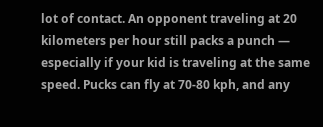lot of contact. An opponent traveling at 20 kilometers per hour still packs a punch — especially if your kid is traveling at the same speed. Pucks can fly at 70-80 kph, and any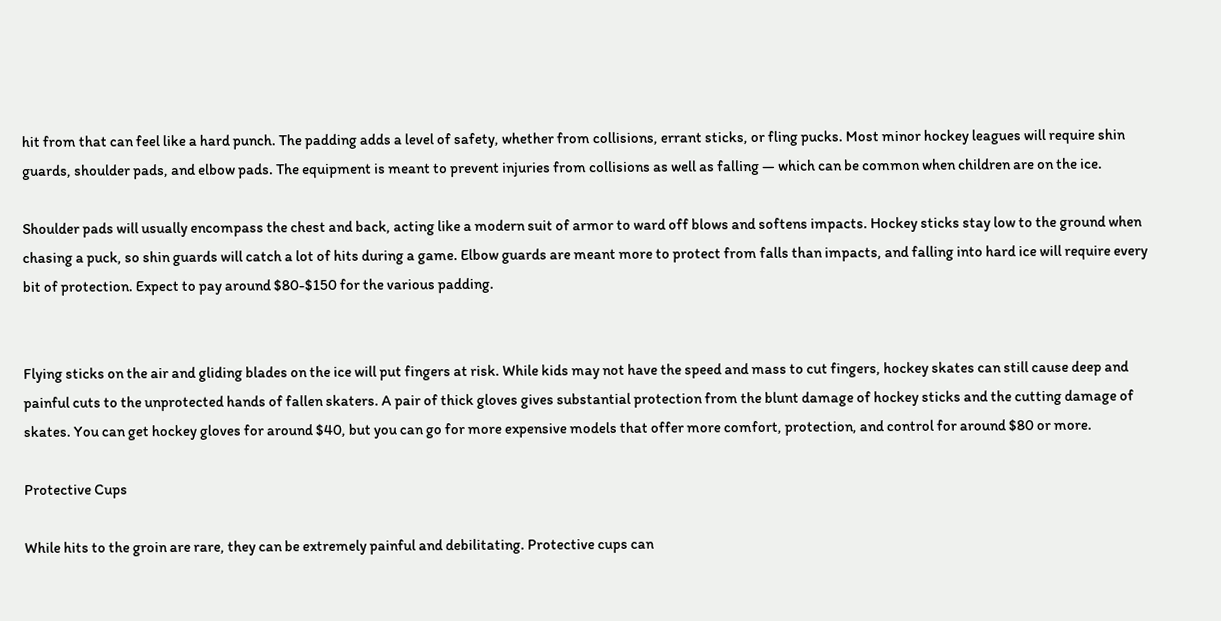hit from that can feel like a hard punch. The padding adds a level of safety, whether from collisions, errant sticks, or fling pucks. Most minor hockey leagues will require shin guards, shoulder pads, and elbow pads. The equipment is meant to prevent injuries from collisions as well as falling — which can be common when children are on the ice.

Shoulder pads will usually encompass the chest and back, acting like a modern suit of armor to ward off blows and softens impacts. Hockey sticks stay low to the ground when chasing a puck, so shin guards will catch a lot of hits during a game. Elbow guards are meant more to protect from falls than impacts, and falling into hard ice will require every bit of protection. Expect to pay around $80-$150 for the various padding.


Flying sticks on the air and gliding blades on the ice will put fingers at risk. While kids may not have the speed and mass to cut fingers, hockey skates can still cause deep and painful cuts to the unprotected hands of fallen skaters. A pair of thick gloves gives substantial protection from the blunt damage of hockey sticks and the cutting damage of skates. You can get hockey gloves for around $40, but you can go for more expensive models that offer more comfort, protection, and control for around $80 or more.

Protective Cups

While hits to the groin are rare, they can be extremely painful and debilitating. Protective cups can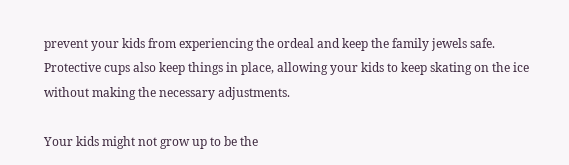prevent your kids from experiencing the ordeal and keep the family jewels safe. Protective cups also keep things in place, allowing your kids to keep skating on the ice without making the necessary adjustments.

Your kids might not grow up to be the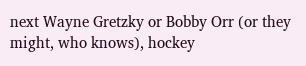next Wayne Gretzky or Bobby Orr (or they might, who knows), hockey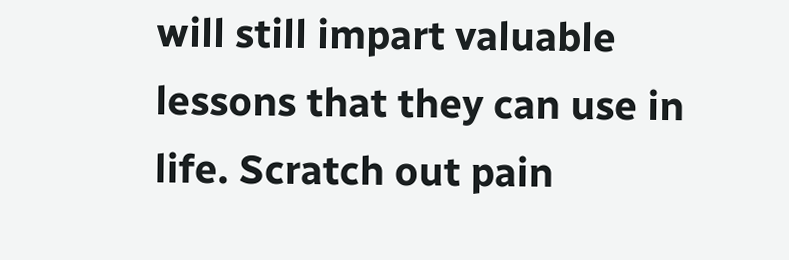will still impart valuable lessons that they can use in life. Scratch out pain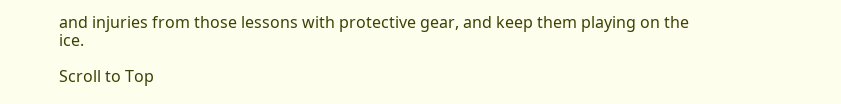and injuries from those lessons with protective gear, and keep them playing on the ice.

Scroll to Top